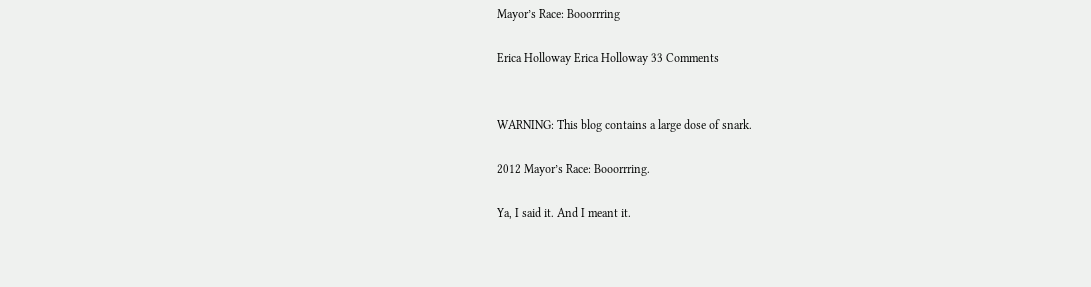Mayor’s Race: Booorrring

Erica Holloway Erica Holloway 33 Comments


WARNING: This blog contains a large dose of snark.

2012 Mayor’s Race: Booorrring.

Ya, I said it. And I meant it.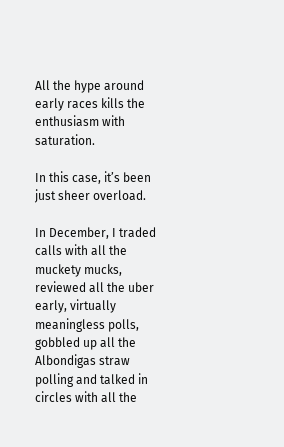All the hype around early races kills the enthusiasm with saturation.

In this case, it’s been just sheer overload.

In December, I traded calls with all the muckety mucks, reviewed all the uber early, virtually meaningless polls, gobbled up all the Albondigas straw polling and talked in circles with all the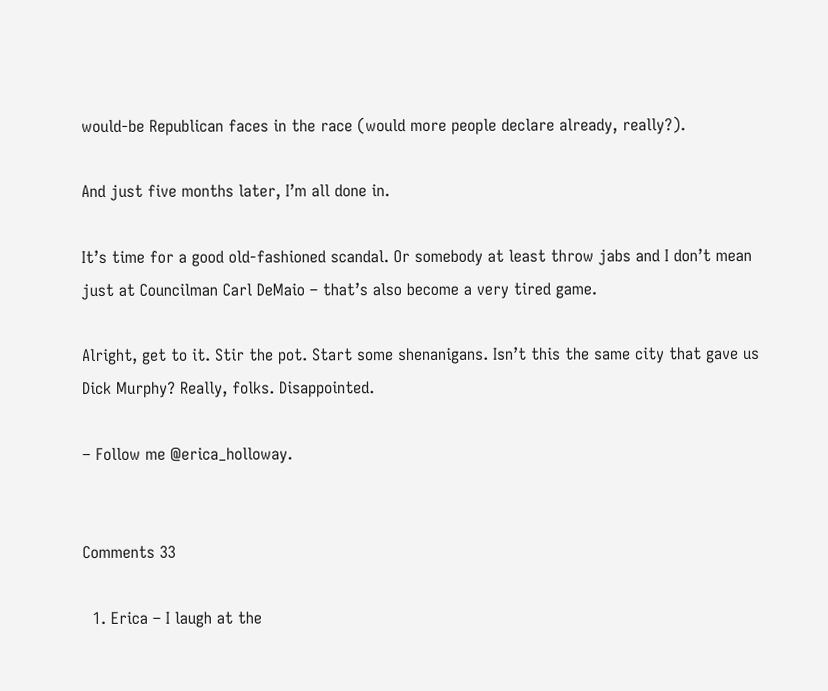would-be Republican faces in the race (would more people declare already, really?).

And just five months later, I’m all done in.

It’s time for a good old-fashioned scandal. Or somebody at least throw jabs and I don’t mean just at Councilman Carl DeMaio – that’s also become a very tired game.

Alright, get to it. Stir the pot. Start some shenanigans. Isn’t this the same city that gave us Dick Murphy? Really, folks. Disappointed.

– Follow me @erica_holloway.


Comments 33

  1. Erica – I laugh at the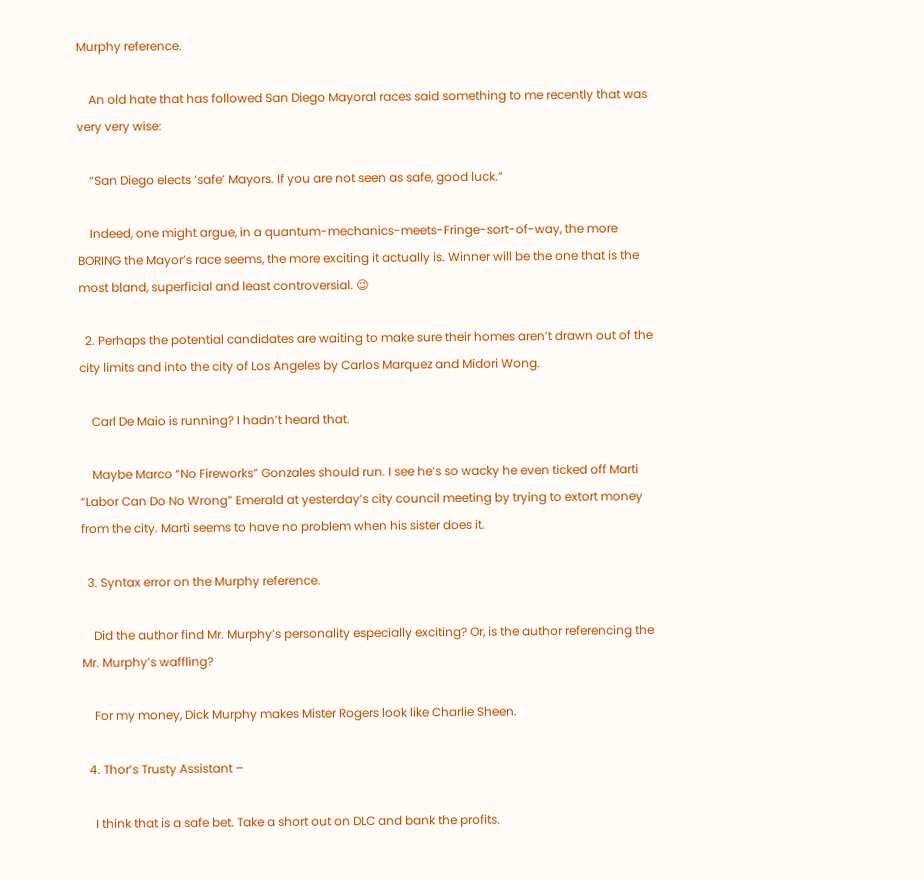Murphy reference.

    An old hate that has followed San Diego Mayoral races said something to me recently that was very very wise:

    “San Diego elects ‘safe’ Mayors. If you are not seen as safe, good luck.”

    Indeed, one might argue, in a quantum-mechanics-meets-Fringe-sort-of-way, the more BORING the Mayor’s race seems, the more exciting it actually is. Winner will be the one that is the most bland, superficial and least controversial. 😉

  2. Perhaps the potential candidates are waiting to make sure their homes aren’t drawn out of the city limits and into the city of Los Angeles by Carlos Marquez and Midori Wong.

    Carl De Maio is running? I hadn’t heard that.

    Maybe Marco “No Fireworks” Gonzales should run. I see he’s so wacky he even ticked off Marti “Labor Can Do No Wrong” Emerald at yesterday’s city council meeting by trying to extort money from the city. Marti seems to have no problem when his sister does it.

  3. Syntax error on the Murphy reference.

    Did the author find Mr. Murphy’s personality especially exciting? Or, is the author referencing the Mr. Murphy’s waffling?

    For my money, Dick Murphy makes Mister Rogers look like Charlie Sheen.

  4. Thor’s Trusty Assistant –

    I think that is a safe bet. Take a short out on DLC and bank the profits.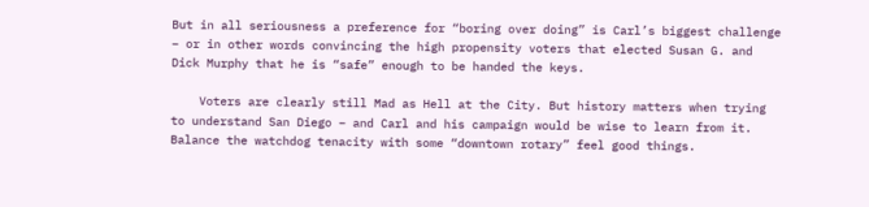But in all seriousness a preference for “boring over doing” is Carl’s biggest challenge – or in other words convincing the high propensity voters that elected Susan G. and Dick Murphy that he is “safe” enough to be handed the keys.

    Voters are clearly still Mad as Hell at the City. But history matters when trying to understand San Diego – and Carl and his campaign would be wise to learn from it. Balance the watchdog tenacity with some “downtown rotary” feel good things.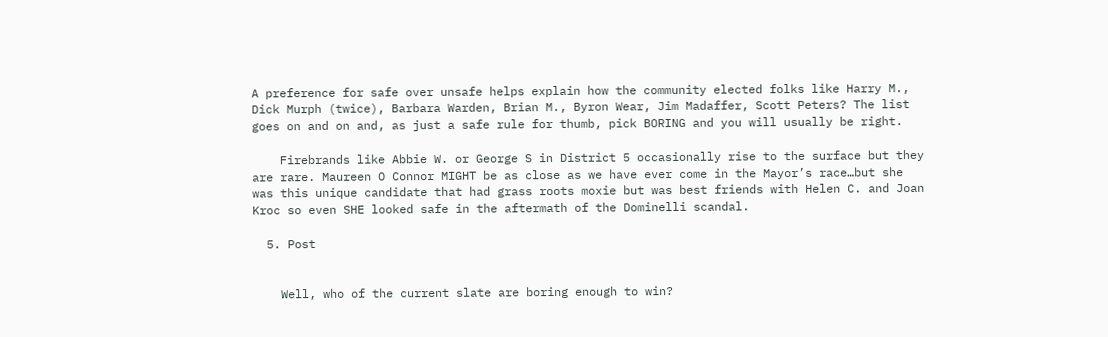A preference for safe over unsafe helps explain how the community elected folks like Harry M., Dick Murph (twice), Barbara Warden, Brian M., Byron Wear, Jim Madaffer, Scott Peters? The list goes on and on and, as just a safe rule for thumb, pick BORING and you will usually be right.

    Firebrands like Abbie W. or George S in District 5 occasionally rise to the surface but they are rare. Maureen O Connor MIGHT be as close as we have ever come in the Mayor’s race…but she was this unique candidate that had grass roots moxie but was best friends with Helen C. and Joan Kroc so even SHE looked safe in the aftermath of the Dominelli scandal.

  5. Post


    Well, who of the current slate are boring enough to win?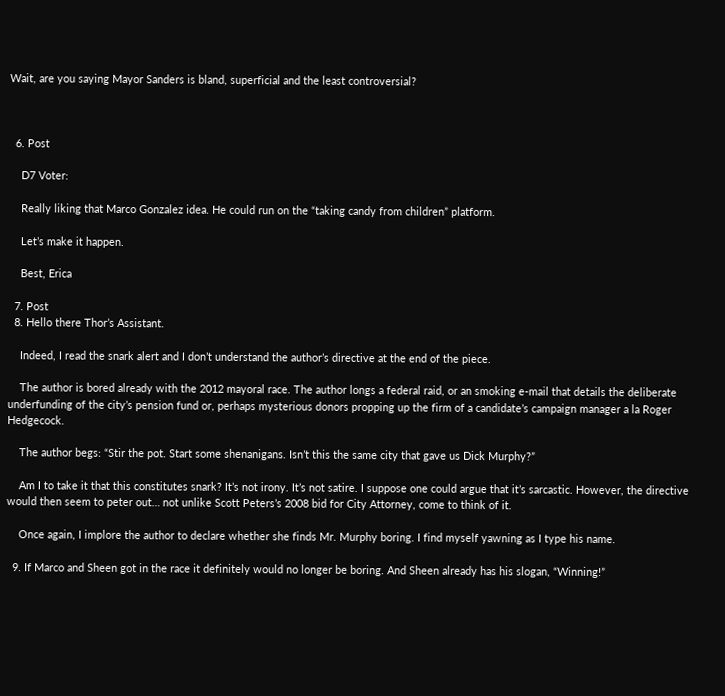Wait, are you saying Mayor Sanders is bland, superficial and the least controversial?



  6. Post

    D7 Voter:

    Really liking that Marco Gonzalez idea. He could run on the “taking candy from children” platform.

    Let’s make it happen.

    Best, Erica

  7. Post
  8. Hello there Thor’s Assistant.

    Indeed, I read the snark alert and I don’t understand the author’s directive at the end of the piece.

    The author is bored already with the 2012 mayoral race. The author longs a federal raid, or an smoking e-mail that details the deliberate underfunding of the city’s pension fund or, perhaps mysterious donors propping up the firm of a candidate’s campaign manager a la Roger Hedgecock.

    The author begs: “Stir the pot. Start some shenanigans. Isn’t this the same city that gave us Dick Murphy?”

    Am I to take it that this constitutes snark? It’s not irony. It’s not satire. I suppose one could argue that it’s sarcastic. However, the directive would then seem to peter out… not unlike Scott Peters’s 2008 bid for City Attorney, come to think of it.

    Once again, I implore the author to declare whether she finds Mr. Murphy boring. I find myself yawning as I type his name.

  9. If Marco and Sheen got in the race it definitely would no longer be boring. And Sheen already has his slogan, “Winning!”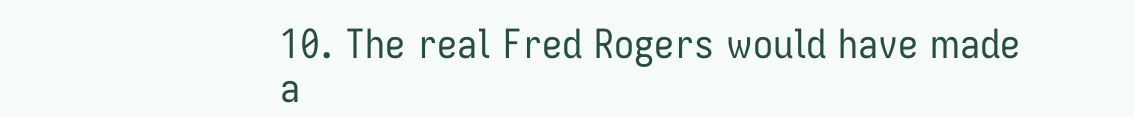10. The real Fred Rogers would have made a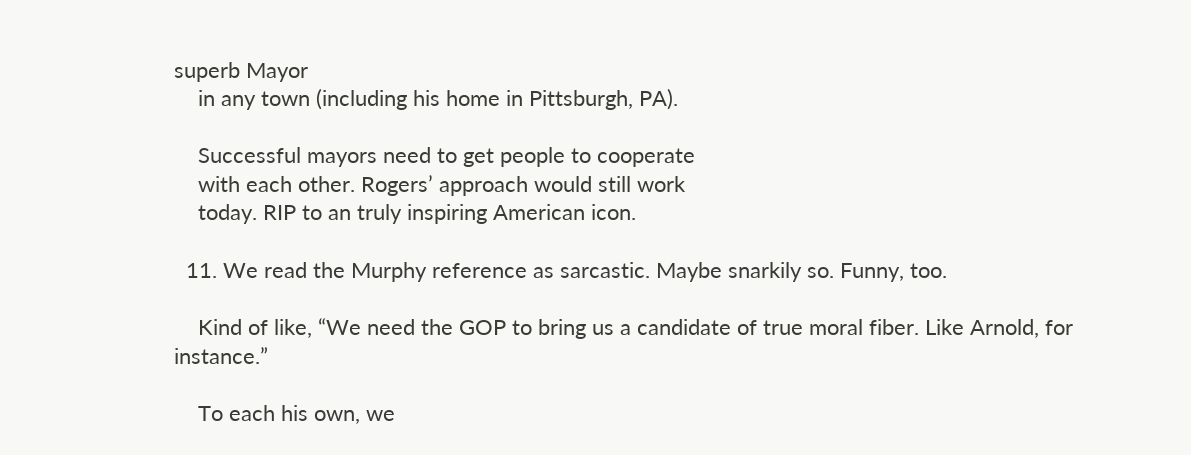superb Mayor
    in any town (including his home in Pittsburgh, PA).

    Successful mayors need to get people to cooperate
    with each other. Rogers’ approach would still work
    today. RIP to an truly inspiring American icon.

  11. We read the Murphy reference as sarcastic. Maybe snarkily so. Funny, too.

    Kind of like, “We need the GOP to bring us a candidate of true moral fiber. Like Arnold, for instance.”

    To each his own, we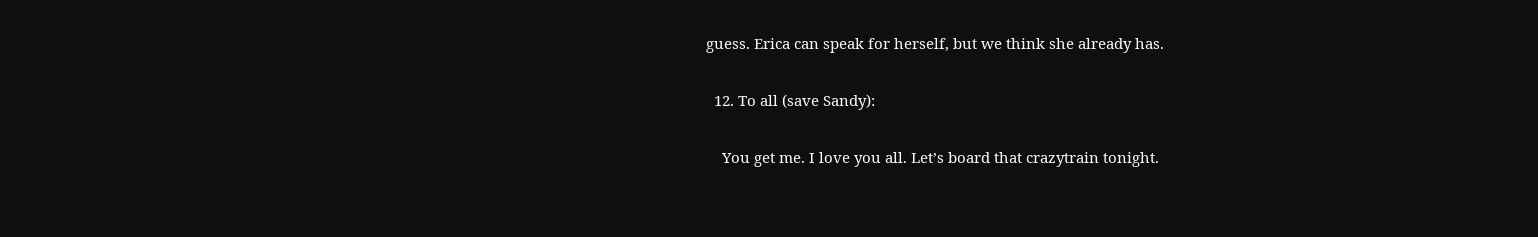guess. Erica can speak for herself, but we think she already has.

  12. To all (save Sandy):

    You get me. I love you all. Let’s board that crazytrain tonight.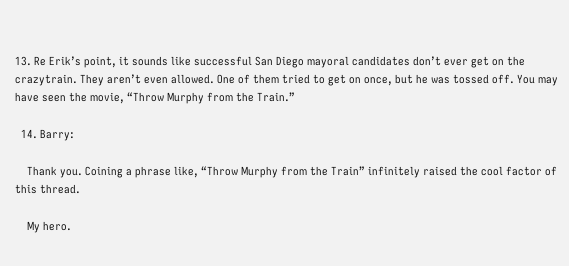13. Re Erik’s point, it sounds like successful San Diego mayoral candidates don’t ever get on the crazytrain. They aren’t even allowed. One of them tried to get on once, but he was tossed off. You may have seen the movie, “Throw Murphy from the Train.”

  14. Barry:

    Thank you. Coining a phrase like, “Throw Murphy from the Train” infinitely raised the cool factor of this thread.

    My hero.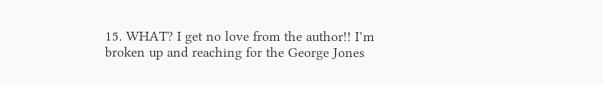15. WHAT? I get no love from the author!! I’m broken up and reaching for the George Jones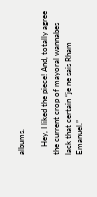albums.

    Hey, I liked the piece! And, totally agree the current crop of mayoral wannabes lack that certain “je ne sais Rham Emanuel.”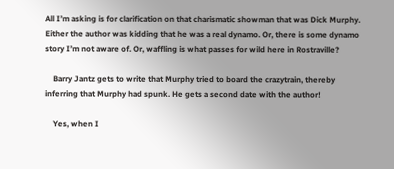All I’m asking is for clarification on that charismatic showman that was Dick Murphy. Either the author was kidding that he was a real dynamo. Or, there is some dynamo story I’m not aware of. Or, waffling is what passes for wild here in Rostraville?

    Barry Jantz gets to write that Murphy tried to board the crazytrain, thereby inferring that Murphy had spunk. He gets a second date with the author!

    Yes, when I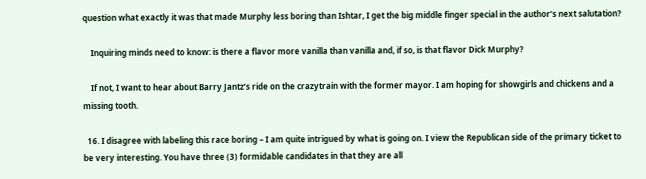question what exactly it was that made Murphy less boring than Ishtar, I get the big middle finger special in the author’s next salutation?

    Inquiring minds need to know: is there a flavor more vanilla than vanilla and, if so, is that flavor Dick Murphy?

    If not, I want to hear about Barry Jantz’s ride on the crazytrain with the former mayor. I am hoping for showgirls and chickens and a missing tooth.

  16. I disagree with labeling this race boring – I am quite intrigued by what is going on. I view the Republican side of the primary ticket to be very interesting. You have three (3) formidable candidates in that they are all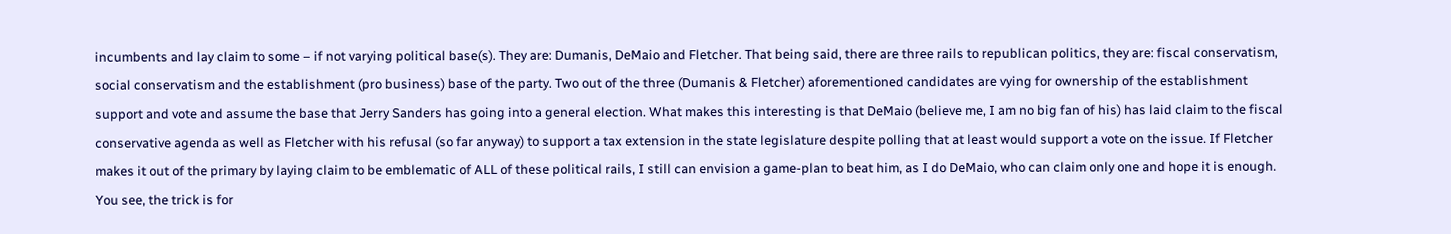incumbents and lay claim to some – if not varying political base(s). They are: Dumanis, DeMaio and Fletcher. That being said, there are three rails to republican politics, they are: fiscal conservatism, social conservatism and the establishment (pro business) base of the party. Two out of the three (Dumanis & Fletcher) aforementioned candidates are vying for ownership of the establishment support and vote and assume the base that Jerry Sanders has going into a general election. What makes this interesting is that DeMaio (believe me, I am no big fan of his) has laid claim to the fiscal conservative agenda as well as Fletcher with his refusal (so far anyway) to support a tax extension in the state legislature despite polling that at least would support a vote on the issue. If Fletcher makes it out of the primary by laying claim to be emblematic of ALL of these political rails, I still can envision a game-plan to beat him, as I do DeMaio, who can claim only one and hope it is enough. You see, the trick is for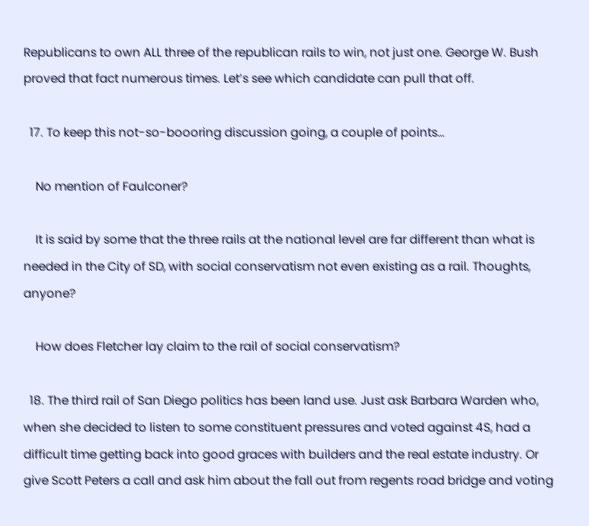Republicans to own ALL three of the republican rails to win, not just one. George W. Bush proved that fact numerous times. Let’s see which candidate can pull that off.

  17. To keep this not-so-boooring discussion going, a couple of points…

    No mention of Faulconer?

    It is said by some that the three rails at the national level are far different than what is needed in the City of SD, with social conservatism not even existing as a rail. Thoughts, anyone?

    How does Fletcher lay claim to the rail of social conservatism?

  18. The third rail of San Diego politics has been land use. Just ask Barbara Warden who, when she decided to listen to some constituent pressures and voted against 4S, had a difficult time getting back into good graces with builders and the real estate industry. Or give Scott Peters a call and ask him about the fall out from regents road bridge and voting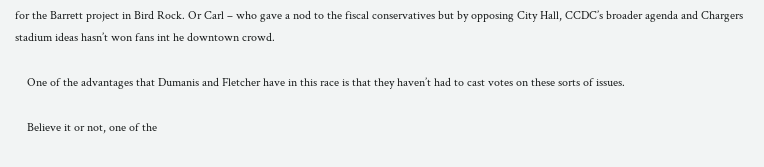for the Barrett project in Bird Rock. Or Carl – who gave a nod to the fiscal conservatives but by opposing City Hall, CCDC’s broader agenda and Chargers stadium ideas hasn’t won fans int he downtown crowd.

    One of the advantages that Dumanis and Fletcher have in this race is that they haven’t had to cast votes on these sorts of issues.

    Believe it or not, one of the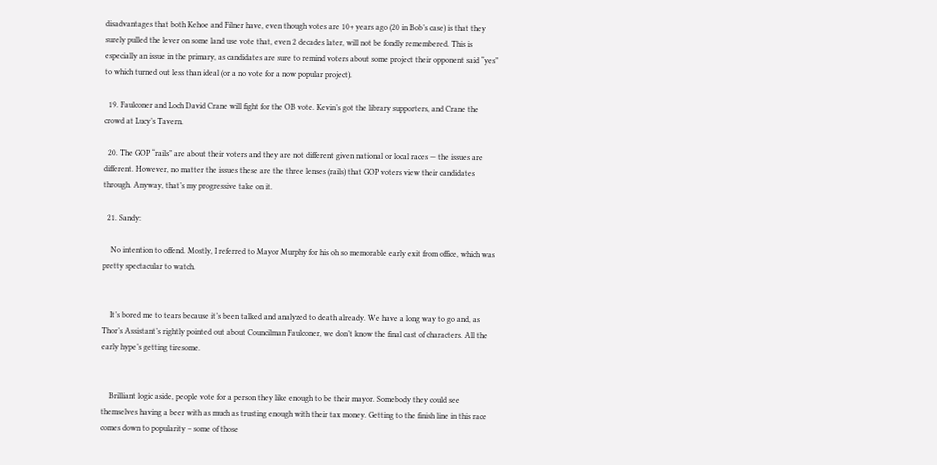disadvantages that both Kehoe and Filner have, even though votes are 10+ years ago (20 in Bob’s case) is that they surely pulled the lever on some land use vote that, even 2 decades later, will not be fondly remembered. This is especially an issue in the primary, as candidates are sure to remind voters about some project their opponent said “yes” to which turned out less than ideal (or a no vote for a now popular project).

  19. Faulconer and Loch David Crane will fight for the OB vote. Kevin’s got the library supporters, and Crane the crowd at Lucy’s Tavern.

  20. The GOP “rails” are about their voters and they are not different given national or local races — the issues are different. However, no matter the issues these are the three lenses (rails) that GOP voters view their candidates through. Anyway, that’s my progressive take on it.

  21. Sandy:

    No intention to offend. Mostly, I referred to Mayor Murphy for his oh so memorable early exit from office, which was pretty spectacular to watch.


    It’s bored me to tears because it’s been talked and analyzed to death already. We have a long way to go and, as Thor’s Assistant’s rightly pointed out about Councilman Faulconer, we don’t know the final cast of characters. All the early hype’s getting tiresome.


    Brilliant logic aside, people vote for a person they like enough to be their mayor. Somebody they could see themselves having a beer with as much as trusting enough with their tax money. Getting to the finish line in this race comes down to popularity – some of those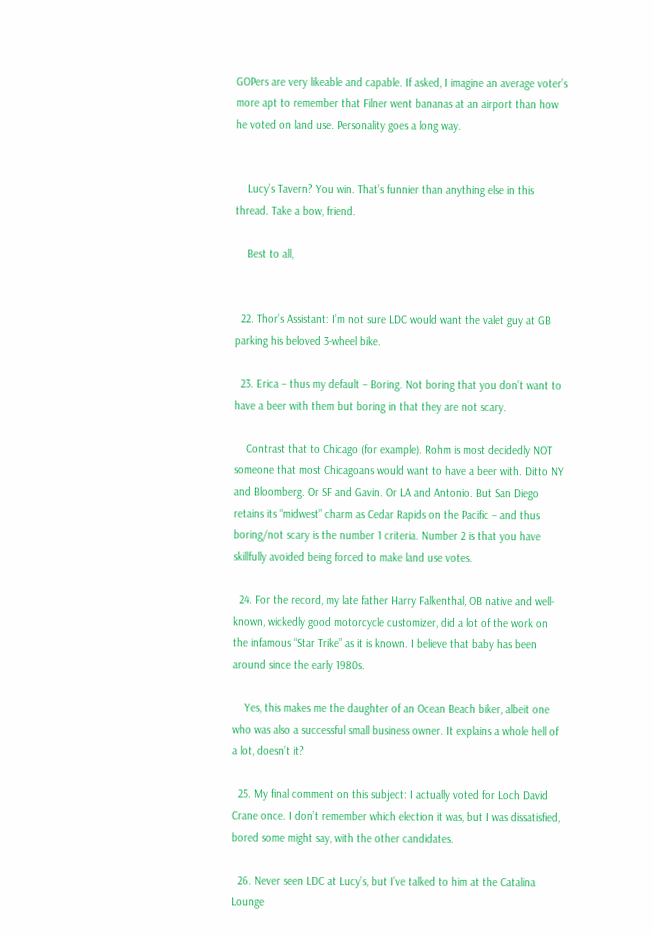GOPers are very likeable and capable. If asked, I imagine an average voter’s more apt to remember that Filner went bananas at an airport than how he voted on land use. Personality goes a long way.


    Lucy’s Tavern? You win. That’s funnier than anything else in this thread. Take a bow, friend.

    Best to all,


  22. Thor’s Assistant: I’m not sure LDC would want the valet guy at GB parking his beloved 3-wheel bike.

  23. Erica – thus my default – Boring. Not boring that you don’t want to have a beer with them but boring in that they are not scary.

    Contrast that to Chicago (for example). Rohm is most decidedly NOT someone that most Chicagoans would want to have a beer with. Ditto NY and Bloomberg. Or SF and Gavin. Or LA and Antonio. But San Diego retains its “midwest” charm as Cedar Rapids on the Pacific – and thus boring/not scary is the number 1 criteria. Number 2 is that you have skillfully avoided being forced to make land use votes.

  24. For the record, my late father Harry Falkenthal, OB native and well-known, wickedly good motorcycle customizer, did a lot of the work on the infamous “Star Trike” as it is known. I believe that baby has been around since the early 1980s.

    Yes, this makes me the daughter of an Ocean Beach biker, albeit one who was also a successful small business owner. It explains a whole hell of a lot, doesn’t it?

  25. My final comment on this subject: I actually voted for Loch David Crane once. I don’t remember which election it was, but I was dissatisfied, bored some might say, with the other candidates.

  26. Never seen LDC at Lucy’s, but I’ve talked to him at the Catalina Lounge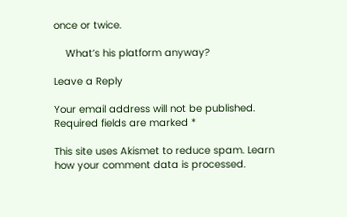once or twice.

    What’s his platform anyway?

Leave a Reply

Your email address will not be published. Required fields are marked *

This site uses Akismet to reduce spam. Learn how your comment data is processed.